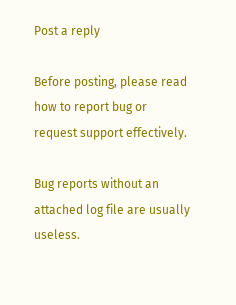Post a reply

Before posting, please read how to report bug or request support effectively.

Bug reports without an attached log file are usually useless.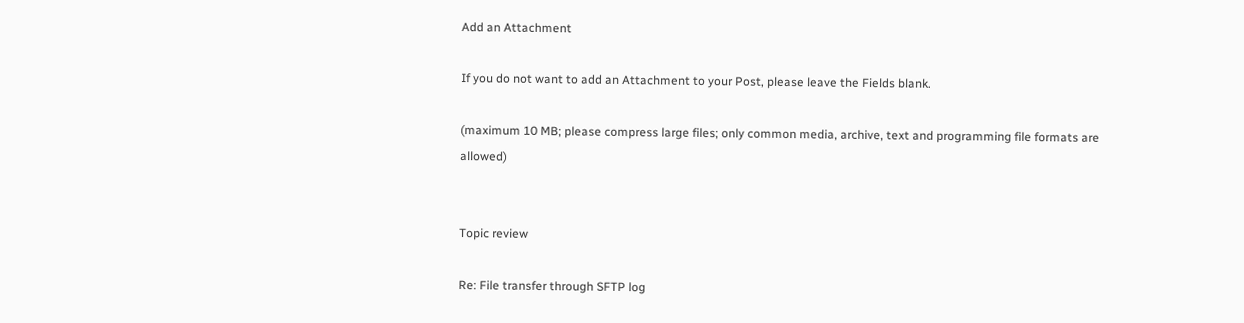Add an Attachment

If you do not want to add an Attachment to your Post, please leave the Fields blank.

(maximum 10 MB; please compress large files; only common media, archive, text and programming file formats are allowed)


Topic review

Re: File transfer through SFTP log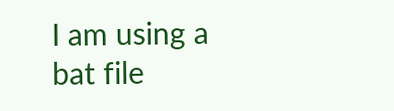I am using a bat file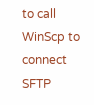to call WinScp to connect SFTP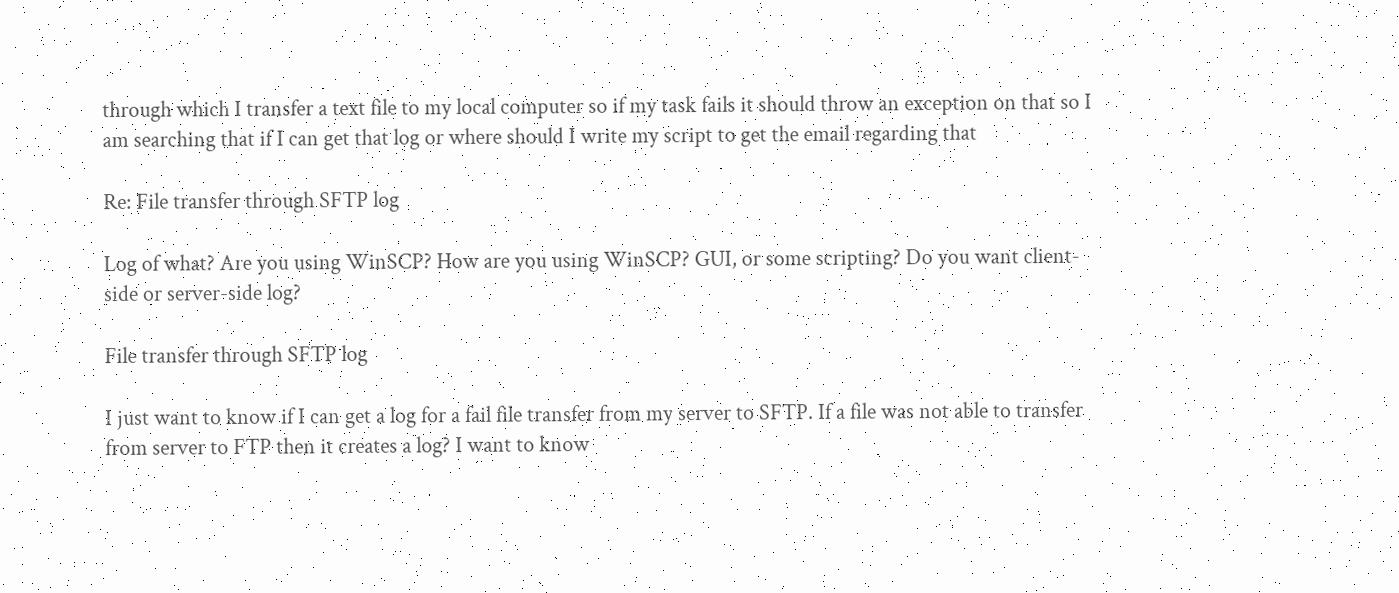through which I transfer a text file to my local computer so if my task fails it should throw an exception on that so I am searching that if I can get that log or where should I write my script to get the email regarding that

Re: File transfer through SFTP log

Log of what? Are you using WinSCP? How are you using WinSCP? GUI, or some scripting? Do you want client-side or server-side log?

File transfer through SFTP log

I just want to know if I can get a log for a fail file transfer from my server to SFTP. If a file was not able to transfer from server to FTP then it creates a log? I want to know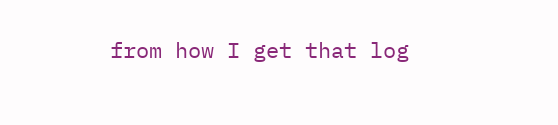from how I get that log